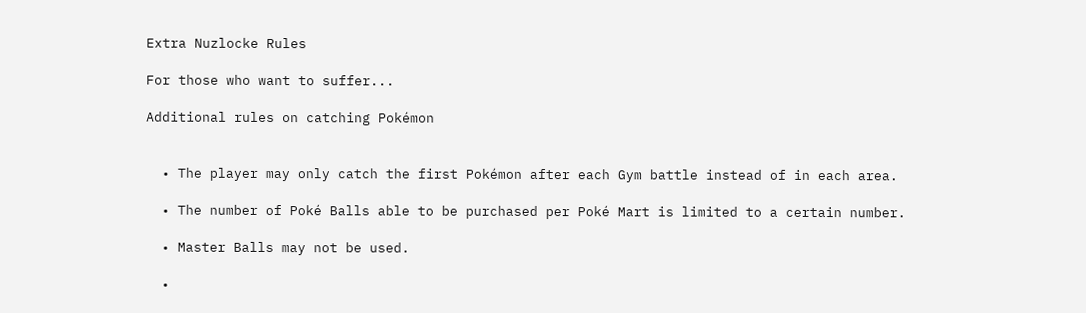Extra Nuzlocke Rules

For those who want to suffer...

Additional rules on catching Pokémon


  • The player may only catch the first Pokémon after each Gym battle instead of in each area.

  • The number of Poké Balls able to be purchased per Poké Mart is limited to a certain number.

  • Master Balls may not be used.

  •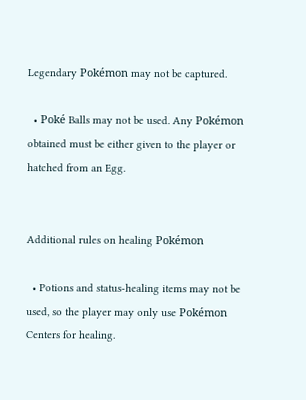Legendary Pokémon may not be captured.

  • Poké Balls may not be used. Any Pokémon obtained must be either given to the player or hatched from an Egg.


Additional rules on healing Pokémon

  • Potions and status-healing items may not be used, so the player may only use Pokémon Centers for healing.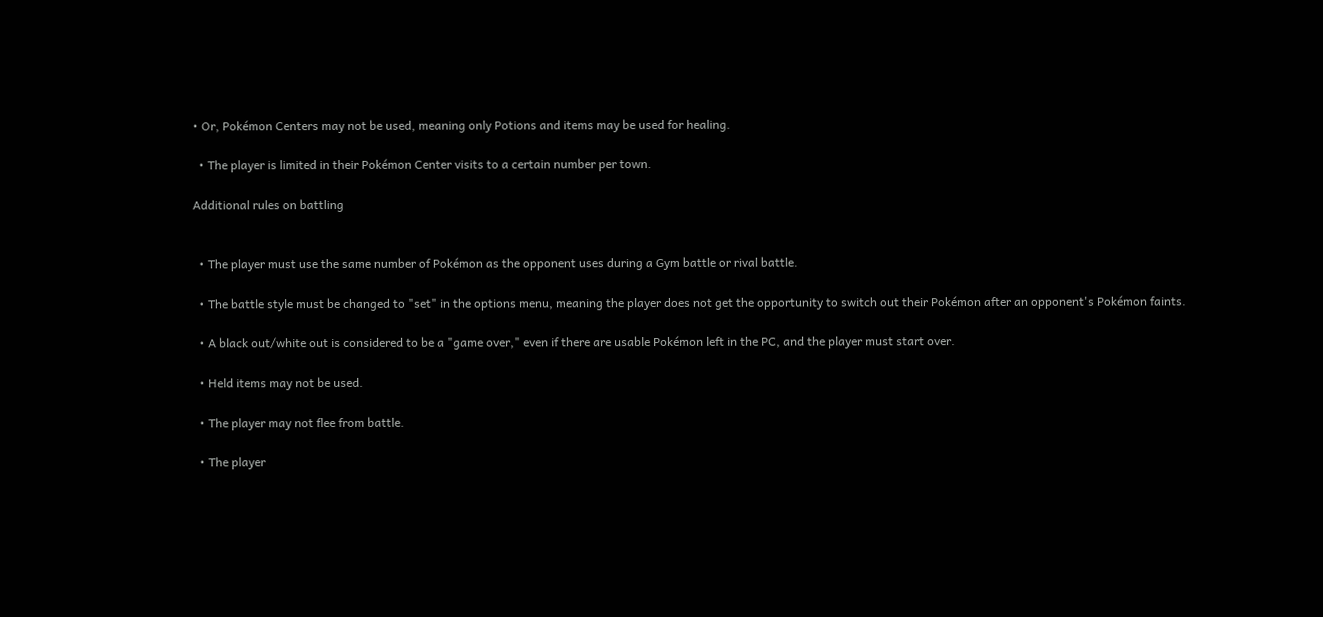• Or, Pokémon Centers may not be used, meaning only Potions and items may be used for healing.

  • The player is limited in their Pokémon Center visits to a certain number per town.

Additional rules on battling


  • The player must use the same number of Pokémon as the opponent uses during a Gym battle or rival battle.

  • The battle style must be changed to "set" in the options menu, meaning the player does not get the opportunity to switch out their Pokémon after an opponent's Pokémon faints.

  • A black out/white out is considered to be a "game over," even if there are usable Pokémon left in the PC, and the player must start over.

  • Held items may not be used.

  • The player may not flee from battle.

  • The player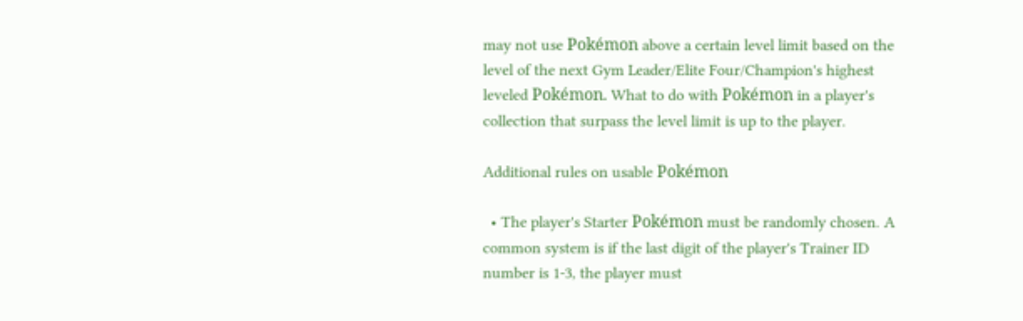may not use Pokémon above a certain level limit based on the level of the next Gym Leader/Elite Four/Champion's highest leveled Pokémon. What to do with Pokémon in a player's collection that surpass the level limit is up to the player.

Additional rules on usable Pokémon

  • The player's Starter Pokémon must be randomly chosen. A common system is if the last digit of the player's Trainer ID number is 1-3, the player must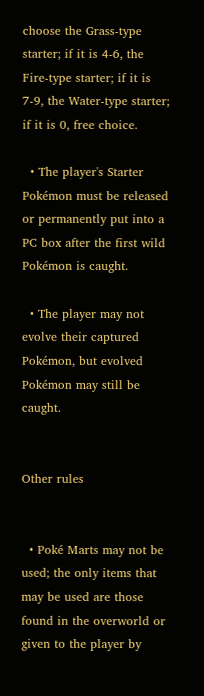choose the Grass-type starter; if it is 4-6, the Fire-type starter; if it is 7-9, the Water-type starter; if it is 0, free choice.

  • The player's Starter Pokémon must be released or permanently put into a PC box after the first wild Pokémon is caught.

  • The player may not evolve their captured Pokémon, but evolved Pokémon may still be caught.


Other rules


  • Poké Marts may not be used; the only items that may be used are those found in the overworld or given to the player by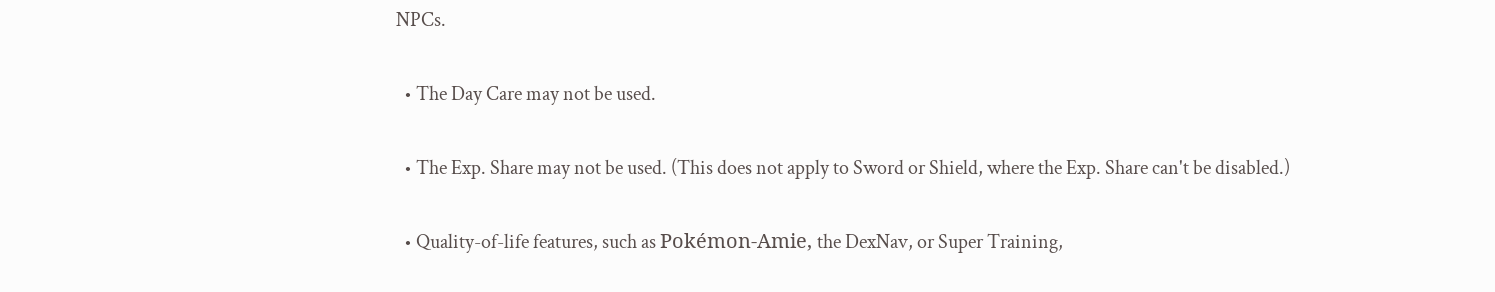NPCs.

  • The Day Care may not be used.

  • The Exp. Share may not be used. (This does not apply to Sword or Shield, where the Exp. Share can't be disabled.)

  • Quality-of-life features, such as Pokémon-Amie, the DexNav, or Super Training,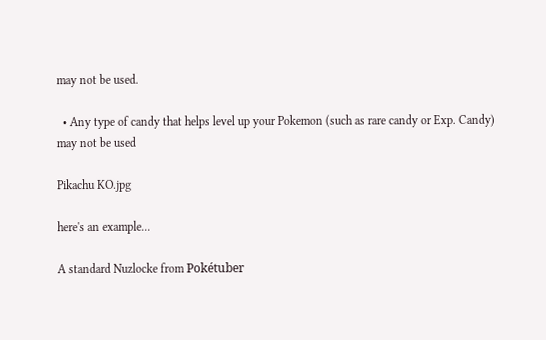may not be used.

  • Any type of candy that helps level up your Pokemon (such as rare candy or Exp. Candy) may not be used

Pikachu KO.jpg

here's an example...

A standard Nuzlocke from Pokétuber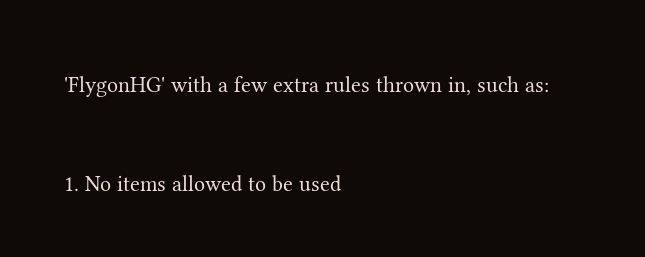'FlygonHG' with a few extra rules thrown in, such as:


1. No items allowed to be used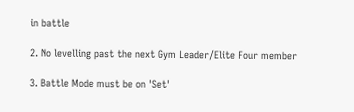in battle

2. No levelling past the next Gym Leader/Elite Four member

3. Battle Mode must be on 'Set'